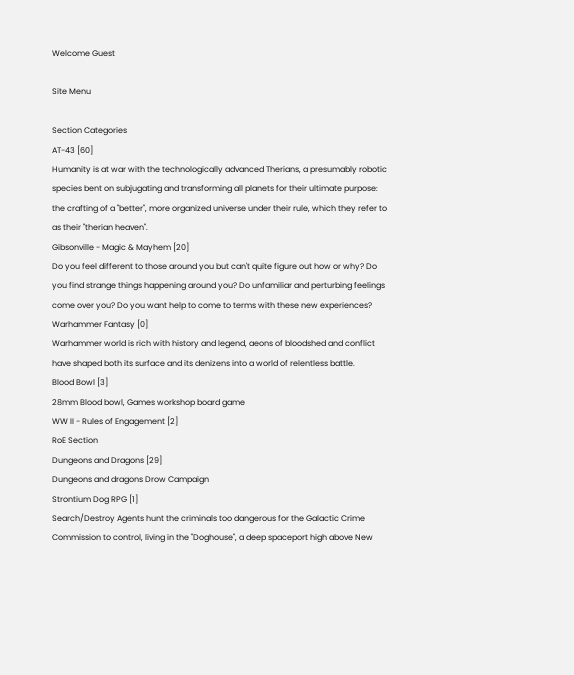Welcome Guest

Site Menu

Section Categories
AT-43 [60]
Humanity is at war with the technologically advanced Therians, a presumably robotic species bent on subjugating and transforming all planets for their ultimate purpose: the crafting of a "better", more organized universe under their rule, which they refer to as their "therian heaven".
Gibsonville - Magic & Mayhem [20]
Do you feel different to those around you but can't quite figure out how or why? Do you find strange things happening around you? Do unfamiliar and perturbing feelings come over you? Do you want help to come to terms with these new experiences?
Warhammer Fantasy [0]
Warhammer world is rich with history and legend, aeons of bloodshed and conflict have shaped both its surface and its denizens into a world of relentless battle.
Blood Bowl [3]
28mm Blood bowl, Games workshop board game
WW II - Rules of Engagement [2]
RoE Section
Dungeons and Dragons [29]
Dungeons and dragons Drow Campaign
Strontium Dog RPG [1]
Search/Destroy Agents hunt the criminals too dangerous for the Galactic Crime Commission to control, living in the "Doghouse", a deep spaceport high above New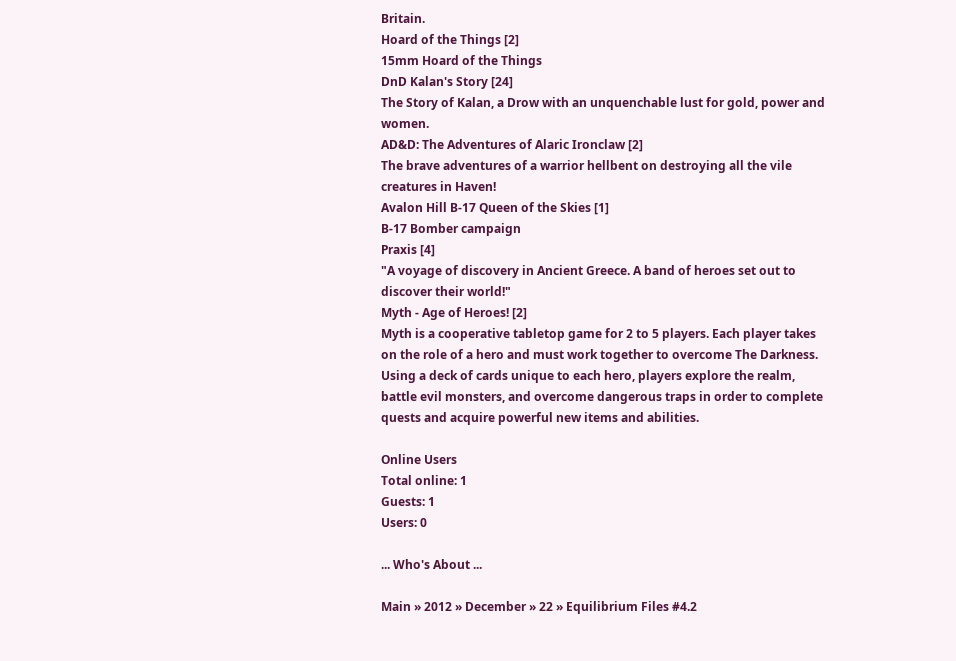Britain.
Hoard of the Things [2]
15mm Hoard of the Things
DnD Kalan's Story [24]
The Story of Kalan, a Drow with an unquenchable lust for gold, power and women.
AD&D: The Adventures of Alaric Ironclaw [2]
The brave adventures of a warrior hellbent on destroying all the vile creatures in Haven!
Avalon Hill B-17 Queen of the Skies [1]
B-17 Bomber campaign
Praxis [4]
"A voyage of discovery in Ancient Greece. A band of heroes set out to discover their world!"
Myth - Age of Heroes! [2]
Myth is a cooperative tabletop game for 2 to 5 players. Each player takes on the role of a hero and must work together to overcome The Darkness. Using a deck of cards unique to each hero, players explore the realm, battle evil monsters, and overcome dangerous traps in order to complete quests and acquire powerful new items and abilities.

Online Users
Total online: 1
Guests: 1
Users: 0

... Who's About ...

Main » 2012 » December » 22 » Equilibrium Files #4.2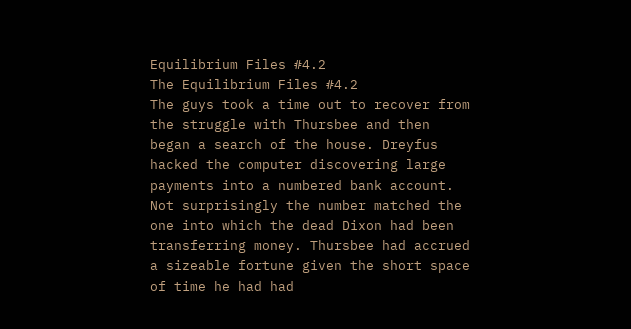Equilibrium Files #4.2
The Equilibrium Files #4.2
The guys took a time out to recover from the struggle with Thursbee and then began a search of the house. Dreyfus hacked the computer discovering large payments into a numbered bank account. Not surprisingly the number matched the one into which the dead Dixon had been transferring money. Thursbee had accrued a sizeable fortune given the short space of time he had had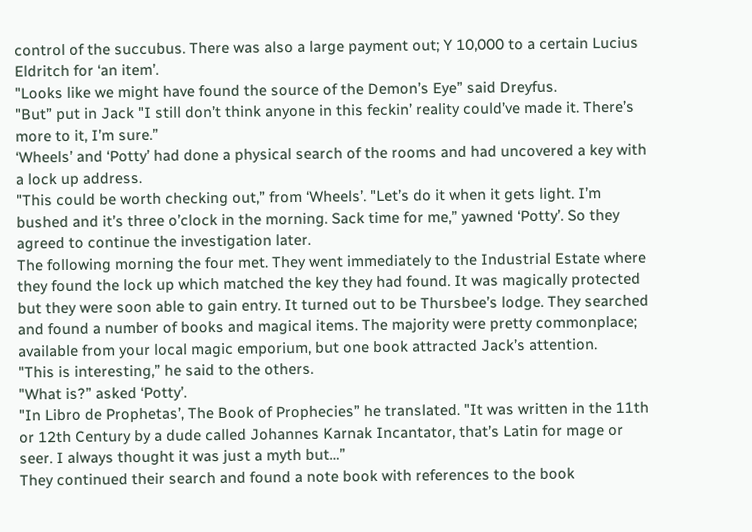control of the succubus. There was also a large payment out; Y 10,000 to a certain Lucius Eldritch for ‘an item’.
"Looks like we might have found the source of the Demon’s Eye” said Dreyfus.
"But” put in Jack "I still don’t think anyone in this feckin’ reality could’ve made it. There’s more to it, I’m sure.”
‘Wheels’ and ‘Potty’ had done a physical search of the rooms and had uncovered a key with a lock up address.
"This could be worth checking out,” from ‘Wheels’. "Let’s do it when it gets light. I’m bushed and it’s three o’clock in the morning. Sack time for me,” yawned ‘Potty’. So they agreed to continue the investigation later.
The following morning the four met. They went immediately to the Industrial Estate where they found the lock up which matched the key they had found. It was magically protected but they were soon able to gain entry. It turned out to be Thursbee’s lodge. They searched and found a number of books and magical items. The majority were pretty commonplace; available from your local magic emporium, but one book attracted Jack’s attention.
"This is interesting,” he said to the others.
"What is?” asked ‘Potty’.
"In Libro de Prophetas’, The Book of Prophecies” he translated. "It was written in the 11th or 12th Century by a dude called Johannes Karnak Incantator, that’s Latin for mage or seer. I always thought it was just a myth but…”
They continued their search and found a note book with references to the book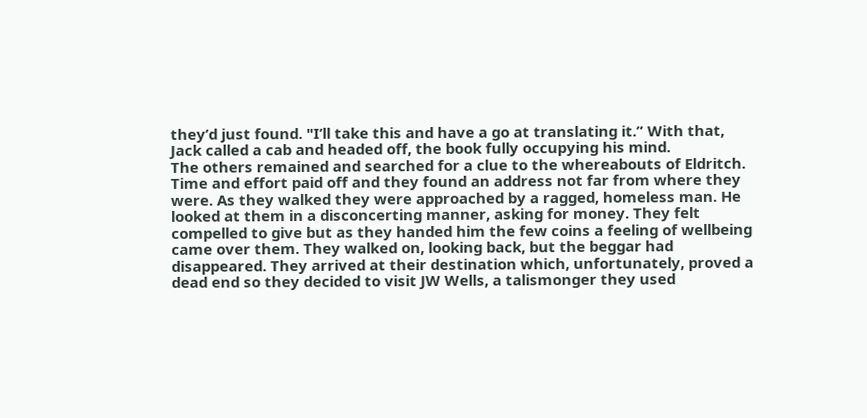they’d just found. "I’ll take this and have a go at translating it.” With that, Jack called a cab and headed off, the book fully occupying his mind.
The others remained and searched for a clue to the whereabouts of Eldritch. Time and effort paid off and they found an address not far from where they were. As they walked they were approached by a ragged, homeless man. He looked at them in a disconcerting manner, asking for money. They felt compelled to give but as they handed him the few coins a feeling of wellbeing came over them. They walked on, looking back, but the beggar had disappeared. They arrived at their destination which, unfortunately, proved a dead end so they decided to visit JW Wells, a talismonger they used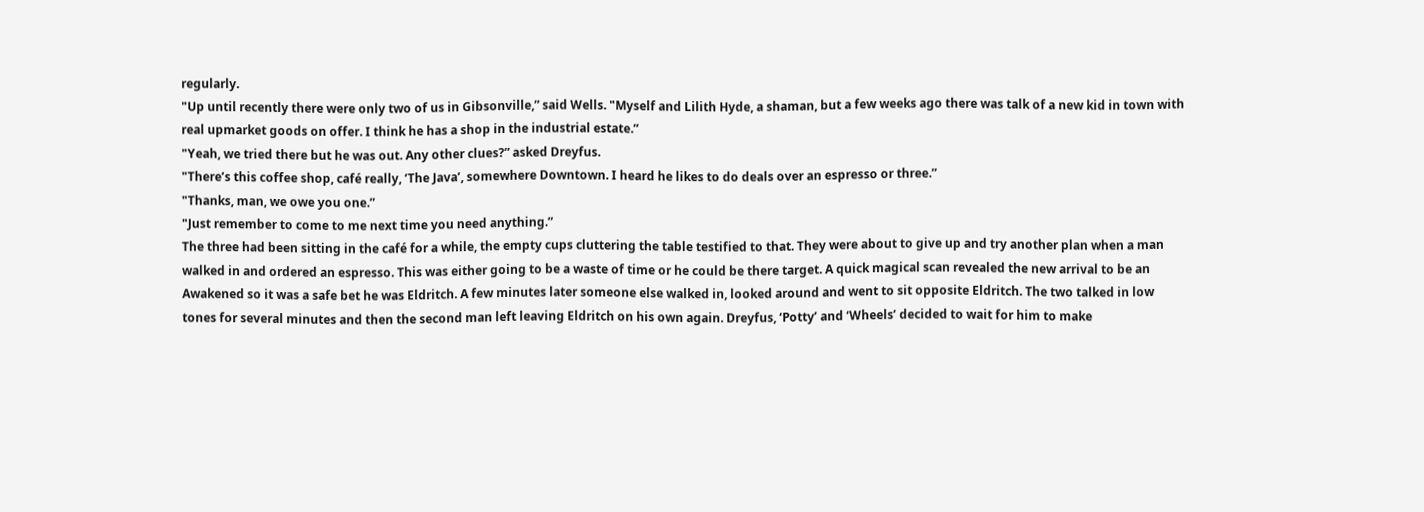regularly.
"Up until recently there were only two of us in Gibsonville,” said Wells. "Myself and Lilith Hyde, a shaman, but a few weeks ago there was talk of a new kid in town with real upmarket goods on offer. I think he has a shop in the industrial estate.”
"Yeah, we tried there but he was out. Any other clues?” asked Dreyfus.
"There’s this coffee shop, café really, ‘The Java’, somewhere Downtown. I heard he likes to do deals over an espresso or three.”
"Thanks, man, we owe you one.”
"Just remember to come to me next time you need anything.”
The three had been sitting in the café for a while, the empty cups cluttering the table testified to that. They were about to give up and try another plan when a man walked in and ordered an espresso. This was either going to be a waste of time or he could be there target. A quick magical scan revealed the new arrival to be an Awakened so it was a safe bet he was Eldritch. A few minutes later someone else walked in, looked around and went to sit opposite Eldritch. The two talked in low tones for several minutes and then the second man left leaving Eldritch on his own again. Dreyfus, ‘Potty’ and ‘Wheels’ decided to wait for him to make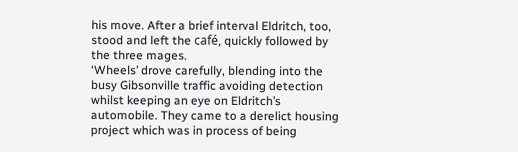his move. After a brief interval Eldritch, too, stood and left the café, quickly followed by the three mages.
‘Wheels’ drove carefully, blending into the busy Gibsonville traffic avoiding detection whilst keeping an eye on Eldritch’s automobile. They came to a derelict housing project which was in process of being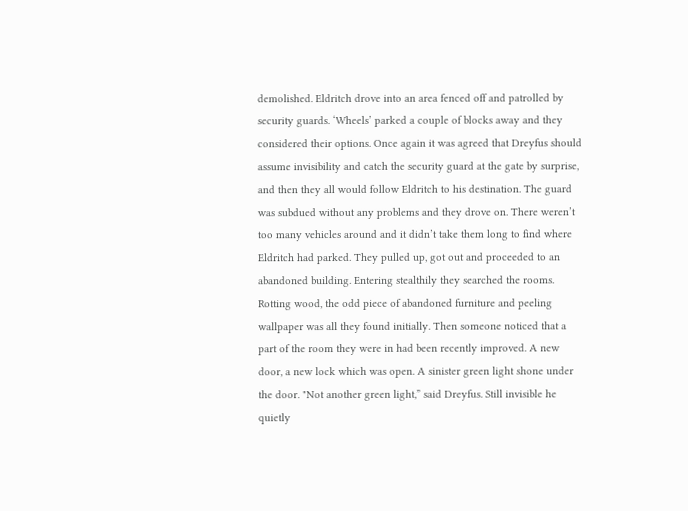demolished. Eldritch drove into an area fenced off and patrolled by security guards. ‘Wheels’ parked a couple of blocks away and they considered their options. Once again it was agreed that Dreyfus should assume invisibility and catch the security guard at the gate by surprise, and then they all would follow Eldritch to his destination. The guard was subdued without any problems and they drove on. There weren’t too many vehicles around and it didn’t take them long to find where Eldritch had parked. They pulled up, got out and proceeded to an abandoned building. Entering stealthily they searched the rooms. Rotting wood, the odd piece of abandoned furniture and peeling wallpaper was all they found initially. Then someone noticed that a part of the room they were in had been recently improved. A new door, a new lock which was open. A sinister green light shone under the door. "Not another green light,” said Dreyfus. Still invisible he quietly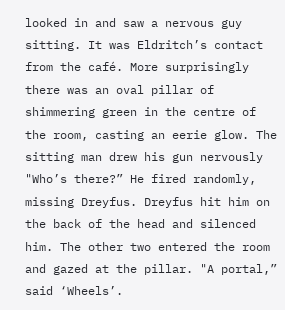looked in and saw a nervous guy sitting. It was Eldritch’s contact from the café. More surprisingly there was an oval pillar of shimmering green in the centre of the room, casting an eerie glow. The sitting man drew his gun nervously "Who’s there?” He fired randomly, missing Dreyfus. Dreyfus hit him on the back of the head and silenced him. The other two entered the room and gazed at the pillar. "A portal,” said ‘Wheels’.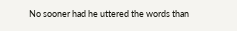No sooner had he uttered the words than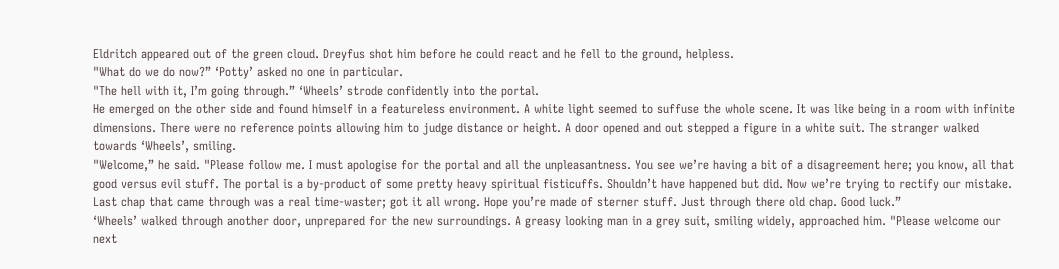Eldritch appeared out of the green cloud. Dreyfus shot him before he could react and he fell to the ground, helpless.
"What do we do now?” ‘Potty’ asked no one in particular.
"The hell with it, I’m going through.” ‘Wheels’ strode confidently into the portal.
He emerged on the other side and found himself in a featureless environment. A white light seemed to suffuse the whole scene. It was like being in a room with infinite dimensions. There were no reference points allowing him to judge distance or height. A door opened and out stepped a figure in a white suit. The stranger walked towards ‘Wheels’, smiling.
"Welcome,” he said. "Please follow me. I must apologise for the portal and all the unpleasantness. You see we’re having a bit of a disagreement here; you know, all that good versus evil stuff. The portal is a by-product of some pretty heavy spiritual fisticuffs. Shouldn’t have happened but did. Now we’re trying to rectify our mistake. Last chap that came through was a real time-waster; got it all wrong. Hope you’re made of sterner stuff. Just through there old chap. Good luck.”
‘Wheels’ walked through another door, unprepared for the new surroundings. A greasy looking man in a grey suit, smiling widely, approached him. "Please welcome our next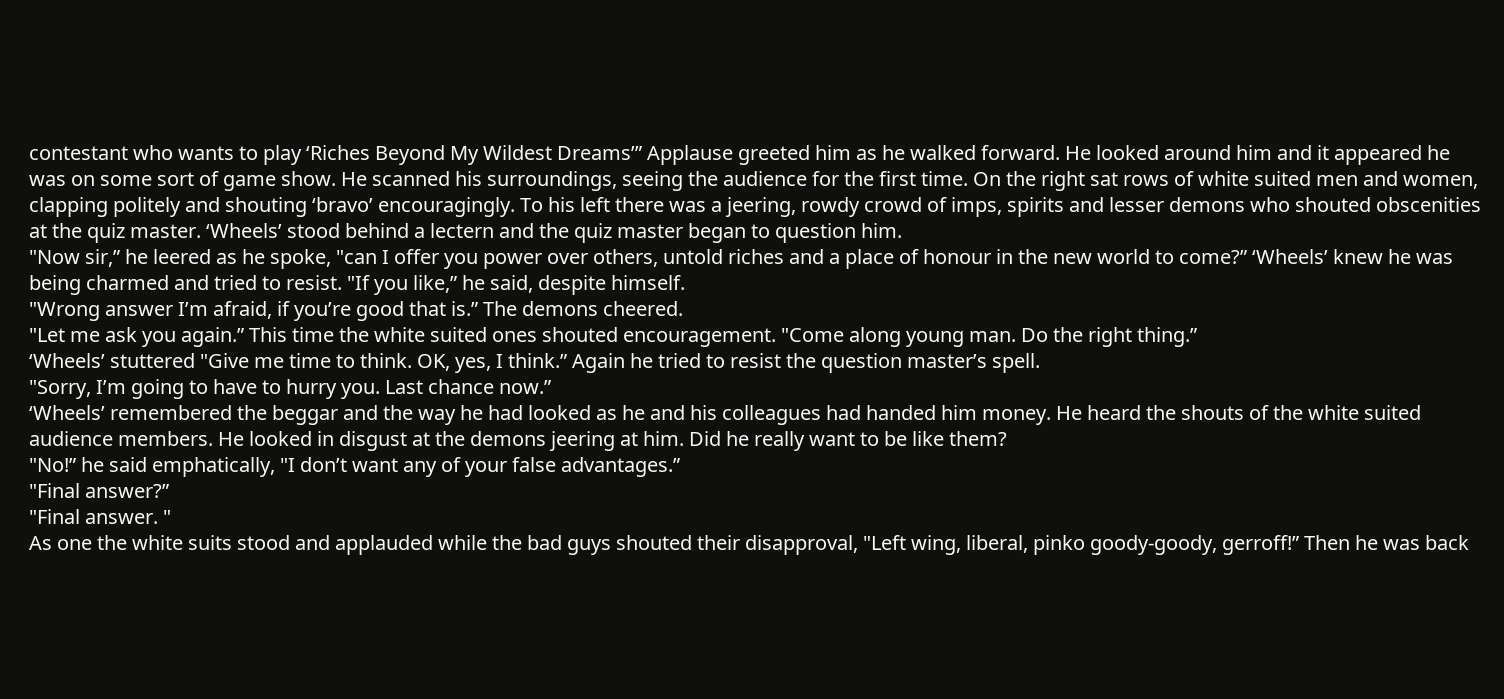contestant who wants to play ‘Riches Beyond My Wildest Dreams’” Applause greeted him as he walked forward. He looked around him and it appeared he was on some sort of game show. He scanned his surroundings, seeing the audience for the first time. On the right sat rows of white suited men and women, clapping politely and shouting ‘bravo’ encouragingly. To his left there was a jeering, rowdy crowd of imps, spirits and lesser demons who shouted obscenities at the quiz master. ‘Wheels’ stood behind a lectern and the quiz master began to question him.
"Now sir,” he leered as he spoke, "can I offer you power over others, untold riches and a place of honour in the new world to come?” ‘Wheels’ knew he was being charmed and tried to resist. "If you like,” he said, despite himself.
"Wrong answer I’m afraid, if you’re good that is.” The demons cheered.
"Let me ask you again.” This time the white suited ones shouted encouragement. "Come along young man. Do the right thing.”
‘Wheels’ stuttered "Give me time to think. OK, yes, I think.” Again he tried to resist the question master’s spell.
"Sorry, I’m going to have to hurry you. Last chance now.”
‘Wheels’ remembered the beggar and the way he had looked as he and his colleagues had handed him money. He heard the shouts of the white suited audience members. He looked in disgust at the demons jeering at him. Did he really want to be like them?
"No!” he said emphatically, "I don’t want any of your false advantages.”
"Final answer?”
"Final answer. "
As one the white suits stood and applauded while the bad guys shouted their disapproval, "Left wing, liberal, pinko goody-goody, gerroff!” Then he was back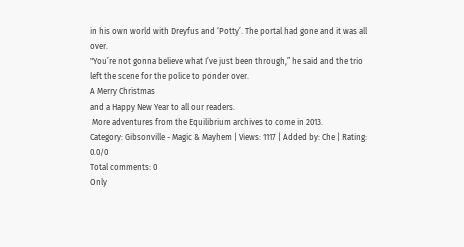in his own world with Dreyfus and ‘Potty’. The portal had gone and it was all over.
"You’re not gonna believe what I’ve just been through,” he said and the trio left the scene for the police to ponder over.
A Merry Christmas
and a Happy New Year to all our readers.
 More adventures from the Equilibrium archives to come in 2013.
Category: Gibsonville - Magic & Mayhem | Views: 1117 | Added by: Che | Rating: 0.0/0
Total comments: 0
Only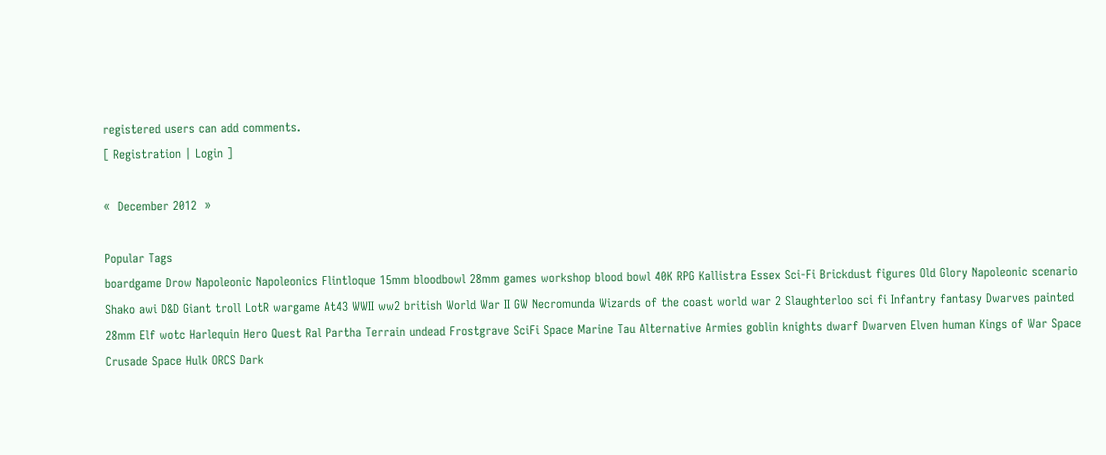registered users can add comments.
[ Registration | Login ]

«  December 2012  »

Popular Tags
boardgame Drow Napoleonic Napoleonics Flintloque 15mm bloodbowl 28mm games workshop blood bowl 40K RPG Kallistra Essex Sci-Fi Brickdust figures Old Glory Napoleonic scenario Shako awi D&D Giant troll LotR wargame At43 WWII ww2 british World War II GW Necromunda Wizards of the coast world war 2 Slaughterloo sci fi Infantry fantasy Dwarves painted 28mm Elf wotc Harlequin Hero Quest Ral Partha Terrain undead Frostgrave SciFi Space Marine Tau Alternative Armies goblin knights dwarf Dwarven Elven human Kings of War Space Crusade Space Hulk ORCS Dark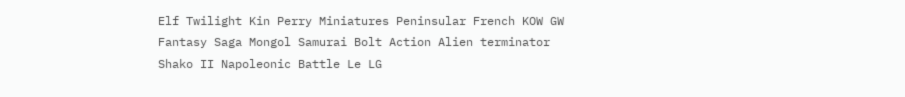Elf Twilight Kin Perry Miniatures Peninsular French KOW GW Fantasy Saga Mongol Samurai Bolt Action Alien terminator Shako II Napoleonic Battle Le LG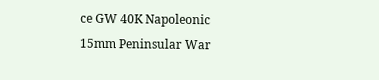ce GW 40K Napoleonic 15mm Peninsular War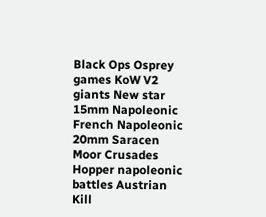Black Ops Osprey games KoW V2 giants New star 15mm Napoleonic French Napoleonic 20mm Saracen Moor Crusades Hopper napoleonic battles Austrian Kill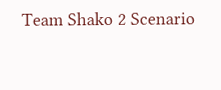Team Shako 2 Scenario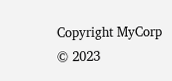Copyright MyCorp © 2023